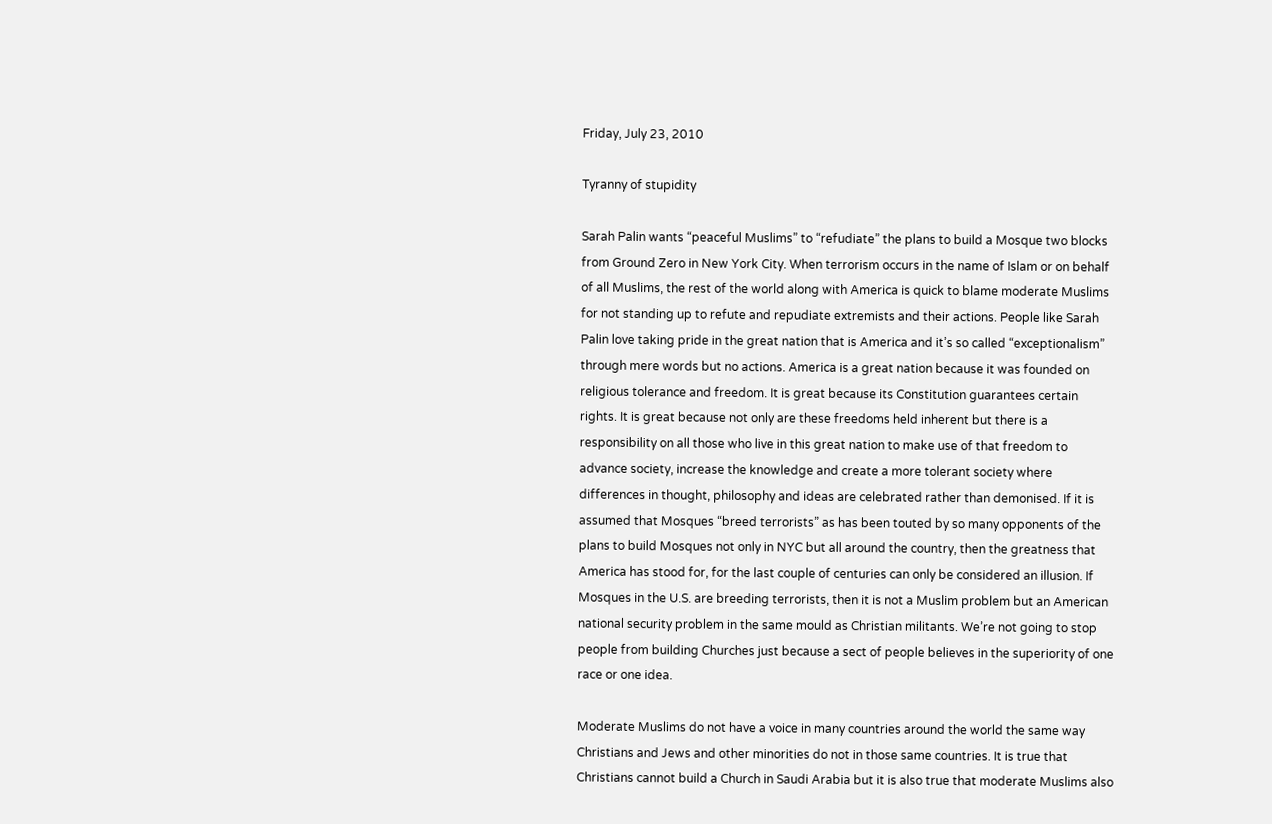Friday, July 23, 2010

Tyranny of stupidity

Sarah Palin wants “peaceful Muslims” to “refudiate” the plans to build a Mosque two blocks from Ground Zero in New York City. When terrorism occurs in the name of Islam or on behalf of all Muslims, the rest of the world along with America is quick to blame moderate Muslims for not standing up to refute and repudiate extremists and their actions. People like Sarah Palin love taking pride in the great nation that is America and it’s so called “exceptionalism” through mere words but no actions. America is a great nation because it was founded on religious tolerance and freedom. It is great because its Constitution guarantees certain rights. It is great because not only are these freedoms held inherent but there is a responsibility on all those who live in this great nation to make use of that freedom to advance society, increase the knowledge and create a more tolerant society where differences in thought, philosophy and ideas are celebrated rather than demonised. If it is assumed that Mosques “breed terrorists” as has been touted by so many opponents of the plans to build Mosques not only in NYC but all around the country, then the greatness that America has stood for, for the last couple of centuries can only be considered an illusion. If Mosques in the U.S. are breeding terrorists, then it is not a Muslim problem but an American national security problem in the same mould as Christian militants. We’re not going to stop people from building Churches just because a sect of people believes in the superiority of one race or one idea.

Moderate Muslims do not have a voice in many countries around the world the same way Christians and Jews and other minorities do not in those same countries. It is true that Christians cannot build a Church in Saudi Arabia but it is also true that moderate Muslims also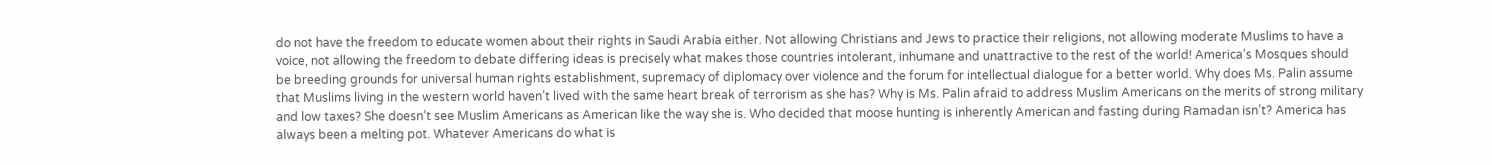do not have the freedom to educate women about their rights in Saudi Arabia either. Not allowing Christians and Jews to practice their religions, not allowing moderate Muslims to have a voice, not allowing the freedom to debate differing ideas is precisely what makes those countries intolerant, inhumane and unattractive to the rest of the world! America’s Mosques should be breeding grounds for universal human rights establishment, supremacy of diplomacy over violence and the forum for intellectual dialogue for a better world. Why does Ms. Palin assume that Muslims living in the western world haven’t lived with the same heart break of terrorism as she has? Why is Ms. Palin afraid to address Muslim Americans on the merits of strong military and low taxes? She doesn’t see Muslim Americans as American like the way she is. Who decided that moose hunting is inherently American and fasting during Ramadan isn’t? America has always been a melting pot. Whatever Americans do what is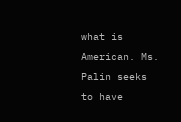what is American. Ms. Palin seeks to have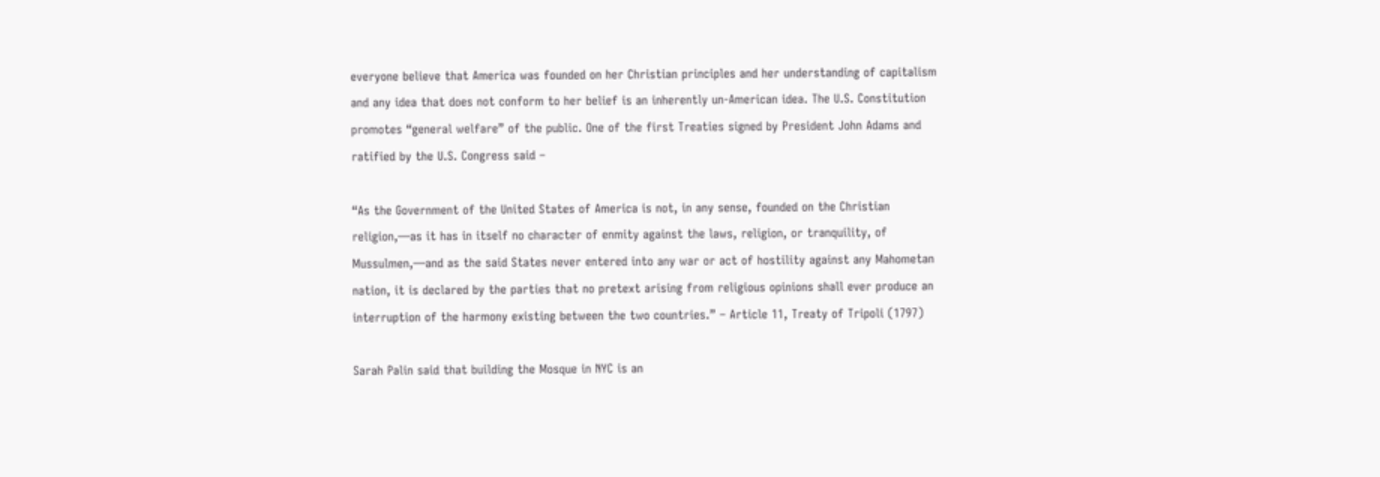everyone believe that America was founded on her Christian principles and her understanding of capitalism and any idea that does not conform to her belief is an inherently un-American idea. The U.S. Constitution promotes “general welfare” of the public. One of the first Treaties signed by President John Adams and ratified by the U.S. Congress said –

“As the Government of the United States of America is not, in any sense, founded on the Christian religion,—as it has in itself no character of enmity against the laws, religion, or tranquility, of Mussulmen,—and as the said States never entered into any war or act of hostility against any Mahometan nation, it is declared by the parties that no pretext arising from religious opinions shall ever produce an interruption of the harmony existing between the two countries.” – Article 11, Treaty of Tripoli (1797)

Sarah Palin said that building the Mosque in NYC is an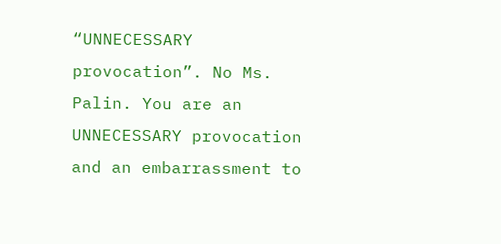“UNNECESSARY provocation”. No Ms. Palin. You are an UNNECESSARY provocation and an embarrassment to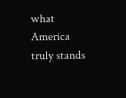what America truly stands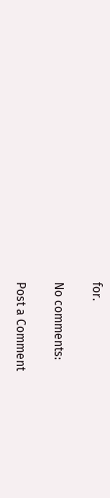for.

No comments:

Post a Comment